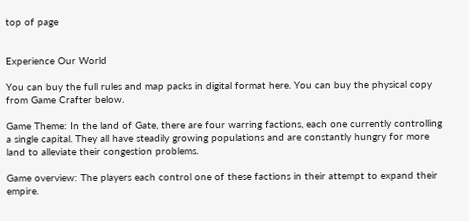top of page


Experience Our World

You can buy the full rules and map packs in digital format here. You can buy the physical copy from Game Crafter below.

Game Theme: In the land of Gate, there are four warring factions, each one currently controlling a single capital. They all have steadily growing populations and are constantly hungry for more land to alleviate their congestion problems.

Game overview: The players each control one of these factions in their attempt to expand their empire.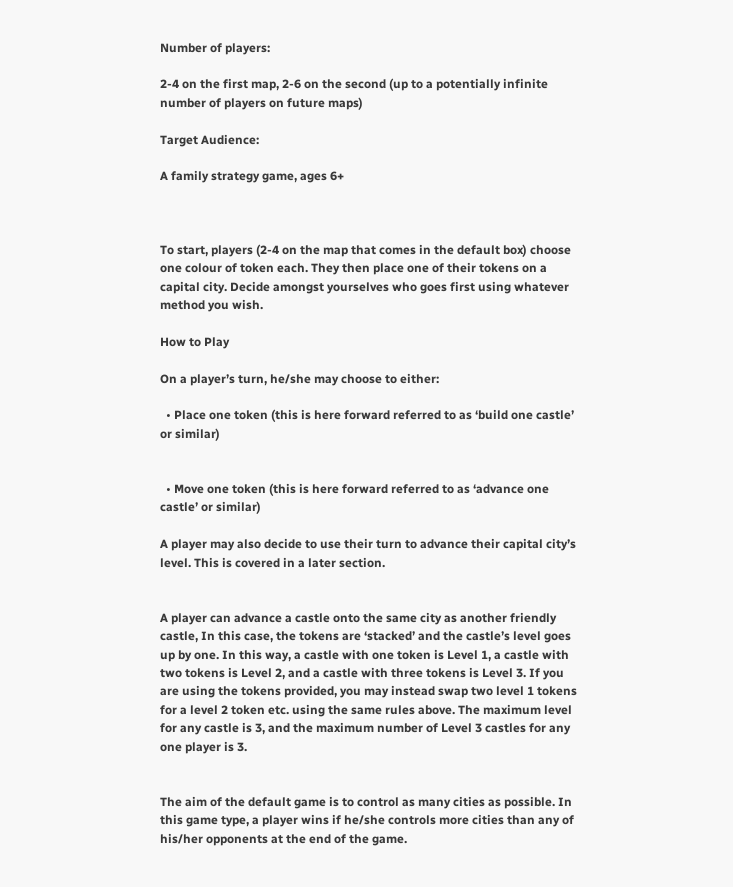Number of players:

2-4 on the first map, 2-6 on the second (up to a potentially infinite number of players on future maps)

Target Audience:

A family strategy game, ages 6+



To start, players (2-4 on the map that comes in the default box) choose one colour of token each. They then place one of their tokens on a capital city. Decide amongst yourselves who goes first using whatever method you wish.

How to Play

On a player’s turn, he/she may choose to either:

  • Place one token (this is here forward referred to as ‘build one castle’ or similar)


  • Move one token (this is here forward referred to as ‘advance one castle’ or similar)

A player may also decide to use their turn to advance their capital city’s level. This is covered in a later section.


A player can advance a castle onto the same city as another friendly castle, In this case, the tokens are ‘stacked’ and the castle’s level goes up by one. In this way, a castle with one token is Level 1, a castle with two tokens is Level 2, and a castle with three tokens is Level 3. If you are using the tokens provided, you may instead swap two level 1 tokens for a level 2 token etc. using the same rules above. The maximum level for any castle is 3, and the maximum number of Level 3 castles for any one player is 3.


The aim of the default game is to control as many cities as possible. In this game type, a player wins if he/she controls more cities than any of his/her opponents at the end of the game.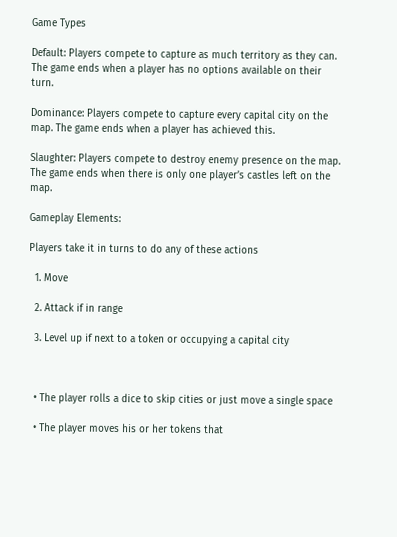Game Types

Default: Players compete to capture as much territory as they can. The game ends when a player has no options available on their turn.

Dominance: Players compete to capture every capital city on the map. The game ends when a player has achieved this.

Slaughter: Players compete to destroy enemy presence on the map. The game ends when there is only one player’s castles left on the map.

Gameplay Elements:

Players take it in turns to do any of these actions

  1. Move

  2. Attack if in range

  3. Level up if next to a token or occupying a capital city



  • The player rolls a dice to skip cities or just move a single space

  • The player moves his or her tokens that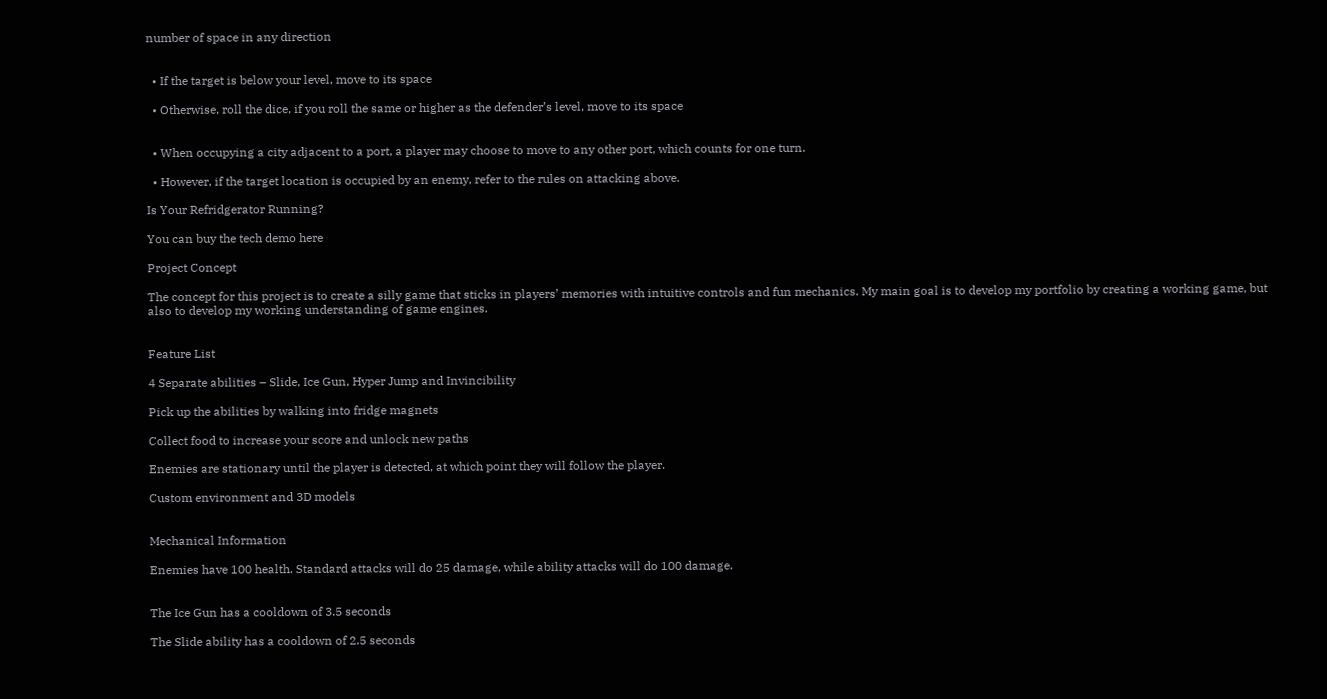number of space in any direction


  • If the target is below your level, move to its space

  • Otherwise, roll the dice, if you roll the same or higher as the defender’s level, move to its space


  • When occupying a city adjacent to a port, a player may choose to move to any other port, which counts for one turn.

  • However, if the target location is occupied by an enemy, refer to the rules on attacking above.

Is Your Refridgerator Running?

You can buy the tech demo here

Project Concept

The concept for this project is to create a silly game that sticks in players’ memories with intuitive controls and fun mechanics. My main goal is to develop my portfolio by creating a working game, but also to develop my working understanding of game engines.


Feature List

4 Separate abilities – Slide, Ice Gun, Hyper Jump and Invincibility

Pick up the abilities by walking into fridge magnets

Collect food to increase your score and unlock new paths

Enemies are stationary until the player is detected, at which point they will follow the player.

Custom environment and 3D models


Mechanical Information

Enemies have 100 health. Standard attacks will do 25 damage, while ability attacks will do 100 damage.


The Ice Gun has a cooldown of 3.5 seconds

The Slide ability has a cooldown of 2.5 seconds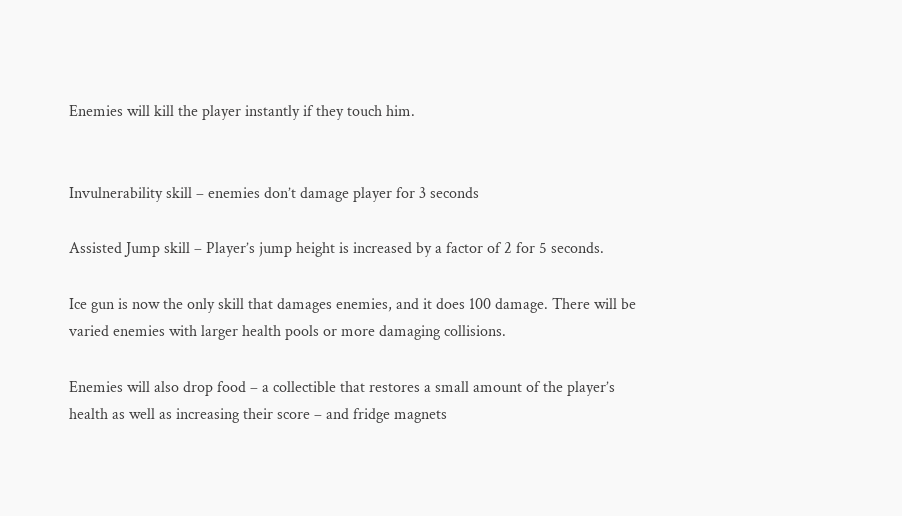Enemies will kill the player instantly if they touch him.


Invulnerability skill – enemies don’t damage player for 3 seconds

Assisted Jump skill – Player’s jump height is increased by a factor of 2 for 5 seconds.

Ice gun is now the only skill that damages enemies, and it does 100 damage. There will be varied enemies with larger health pools or more damaging collisions.

Enemies will also drop food – a collectible that restores a small amount of the player’s health as well as increasing their score – and fridge magnets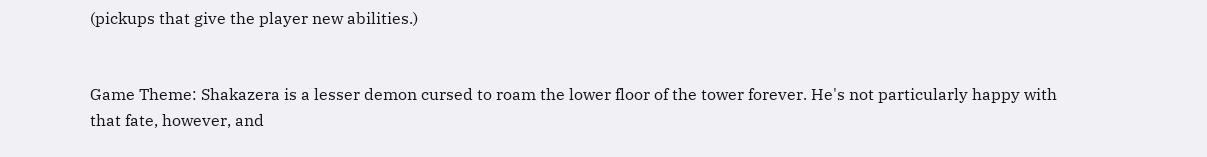(pickups that give the player new abilities.)


Game Theme: Shakazera is a lesser demon cursed to roam the lower floor of the tower forever. He's not particularly happy with that fate, however, and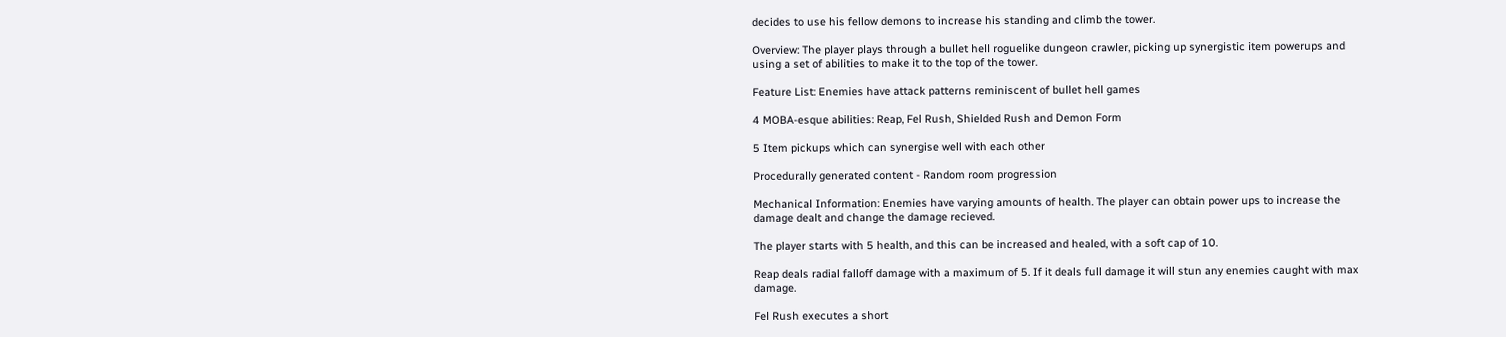decides to use his fellow demons to increase his standing and climb the tower.

Overview: The player plays through a bullet hell roguelike dungeon crawler, picking up synergistic item powerups and using a set of abilities to make it to the top of the tower.

Feature List: Enemies have attack patterns reminiscent of bullet hell games

4 MOBA-esque abilities: Reap, Fel Rush, Shielded Rush and Demon Form

5 Item pickups which can synergise well with each other

Procedurally generated content - Random room progression

Mechanical Information: Enemies have varying amounts of health. The player can obtain power ups to increase the damage dealt and change the damage recieved.

The player starts with 5 health, and this can be increased and healed, with a soft cap of 10.

Reap deals radial falloff damage with a maximum of 5. If it deals full damage it will stun any enemies caught with max damage.

Fel Rush executes a short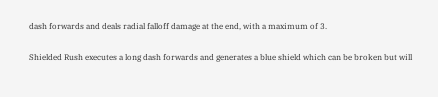dash forwards and deals radial falloff damage at the end, with a maximum of 3.

Shielded Rush executes a long dash forwards and generates a blue shield which can be broken but will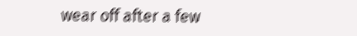wear off after a few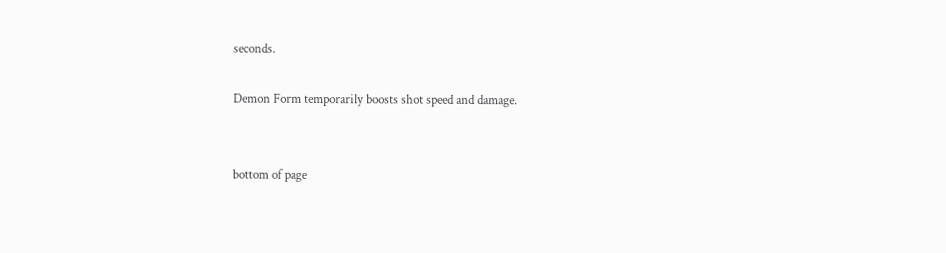seconds.

Demon Form temporarily boosts shot speed and damage.


bottom of page